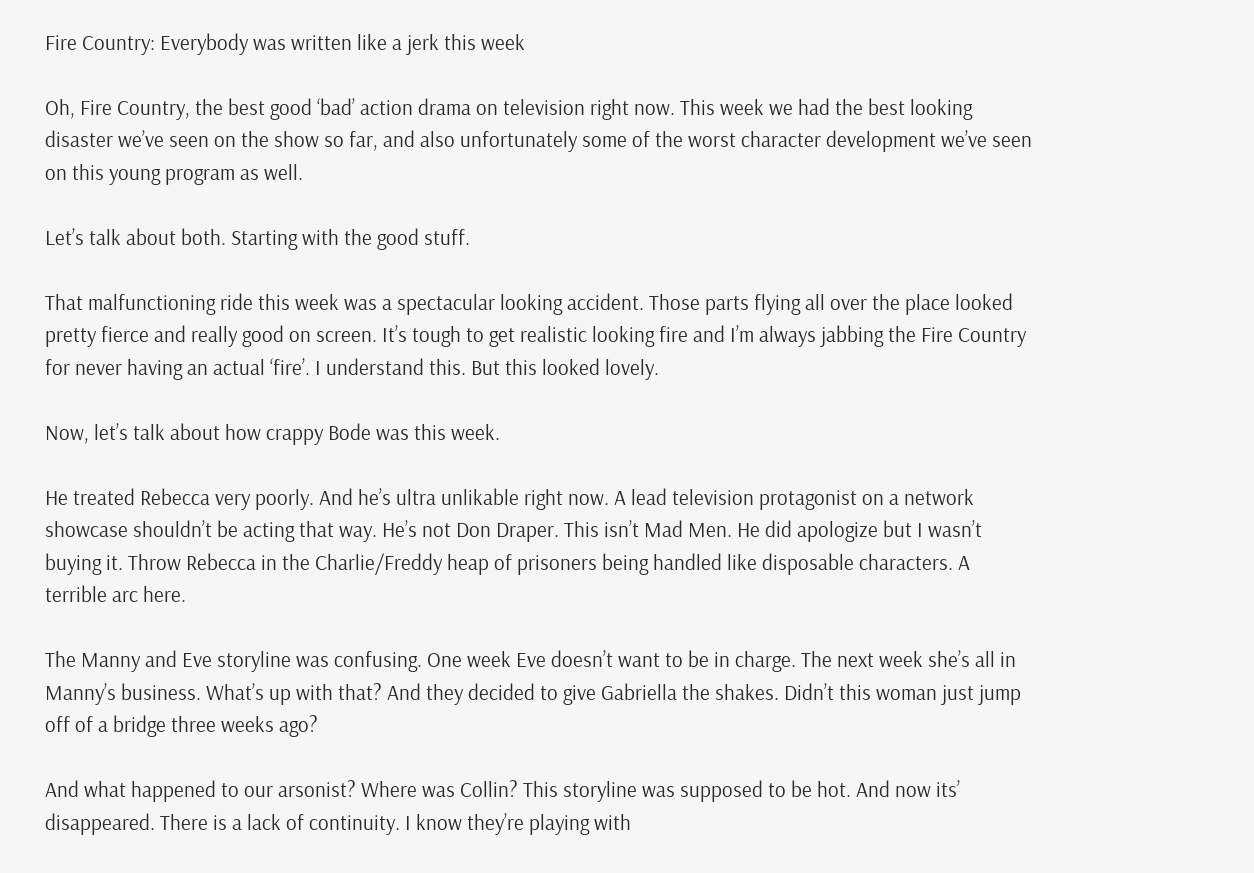Fire Country: Everybody was written like a jerk this week

Oh, Fire Country, the best good ‘bad’ action drama on television right now. This week we had the best looking disaster we’ve seen on the show so far, and also unfortunately some of the worst character development we’ve seen on this young program as well.

Let’s talk about both. Starting with the good stuff.

That malfunctioning ride this week was a spectacular looking accident. Those parts flying all over the place looked pretty fierce and really good on screen. It’s tough to get realistic looking fire and I’m always jabbing the Fire Country for never having an actual ‘fire’. I understand this. But this looked lovely.

Now, let’s talk about how crappy Bode was this week.

He treated Rebecca very poorly. And he’s ultra unlikable right now. A lead television protagonist on a network showcase shouldn’t be acting that way. He’s not Don Draper. This isn’t Mad Men. He did apologize but I wasn’t buying it. Throw Rebecca in the Charlie/Freddy heap of prisoners being handled like disposable characters. A terrible arc here.

The Manny and Eve storyline was confusing. One week Eve doesn’t want to be in charge. The next week she’s all in Manny’s business. What’s up with that? And they decided to give Gabriella the shakes. Didn’t this woman just jump off of a bridge three weeks ago?

And what happened to our arsonist? Where was Collin? This storyline was supposed to be hot. And now its’ disappeared. There is a lack of continuity. I know they’re playing with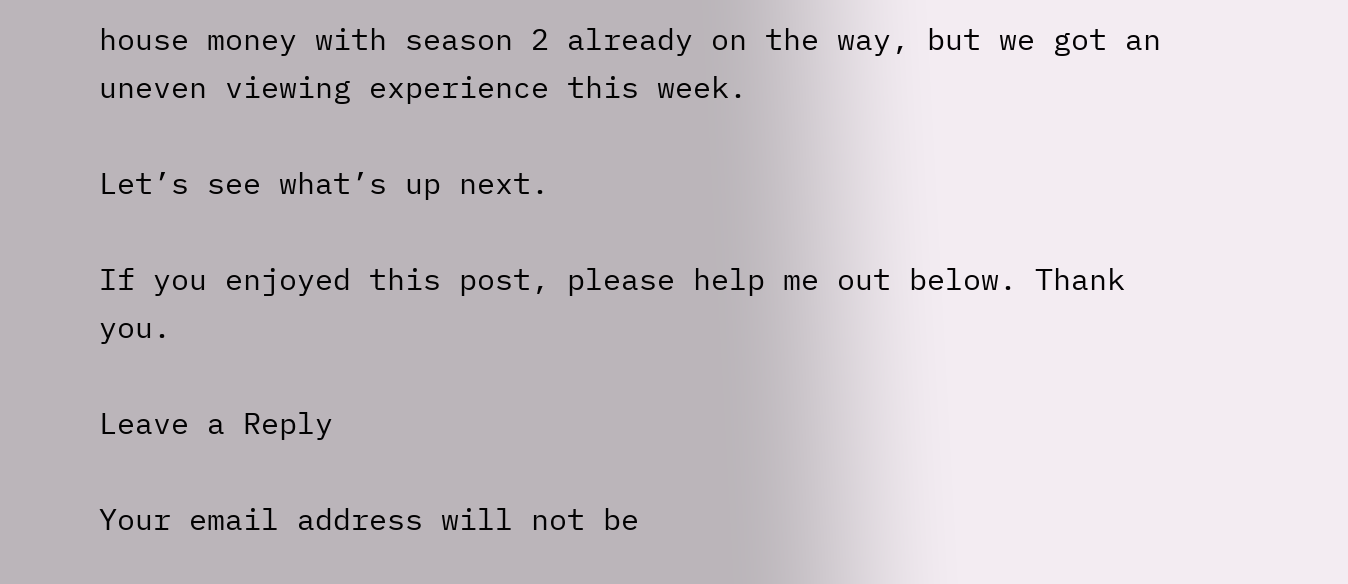house money with season 2 already on the way, but we got an uneven viewing experience this week.

Let’s see what’s up next.

If you enjoyed this post, please help me out below. Thank you.

Leave a Reply

Your email address will not be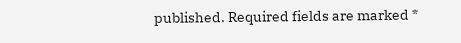published. Required fields are marked *